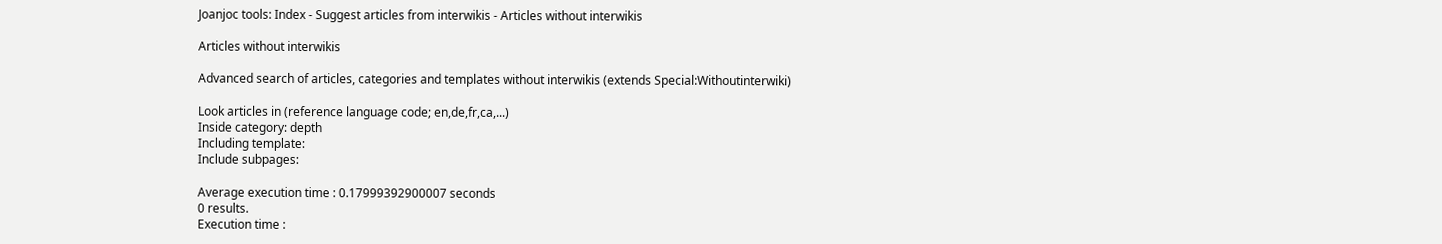Joanjoc tools: Index - Suggest articles from interwikis - Articles without interwikis

Articles without interwikis

Advanced search of articles, categories and templates without interwikis (extends Special:Withoutinterwiki)

Look articles in (reference language code; en,de,fr,ca,...)
Inside category: depth
Including template:
Include subpages:

Average execution time : 0.17999392900007 seconds
0 results.
Execution time :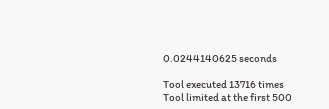0.0244140625 seconds

Tool executed 13716 times
Tool limited at the first 500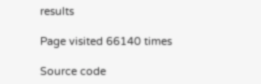results

Page visited 66140 times

Source code